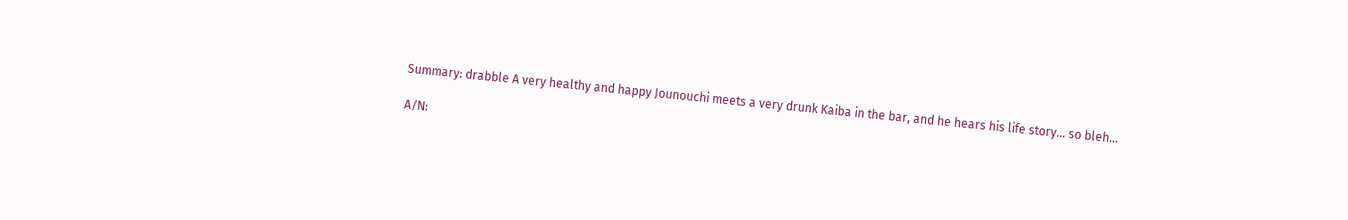Summary: drabble A very healthy and happy Jounouchi meets a very drunk Kaiba in the bar, and he hears his life story… so bleh…

A/N: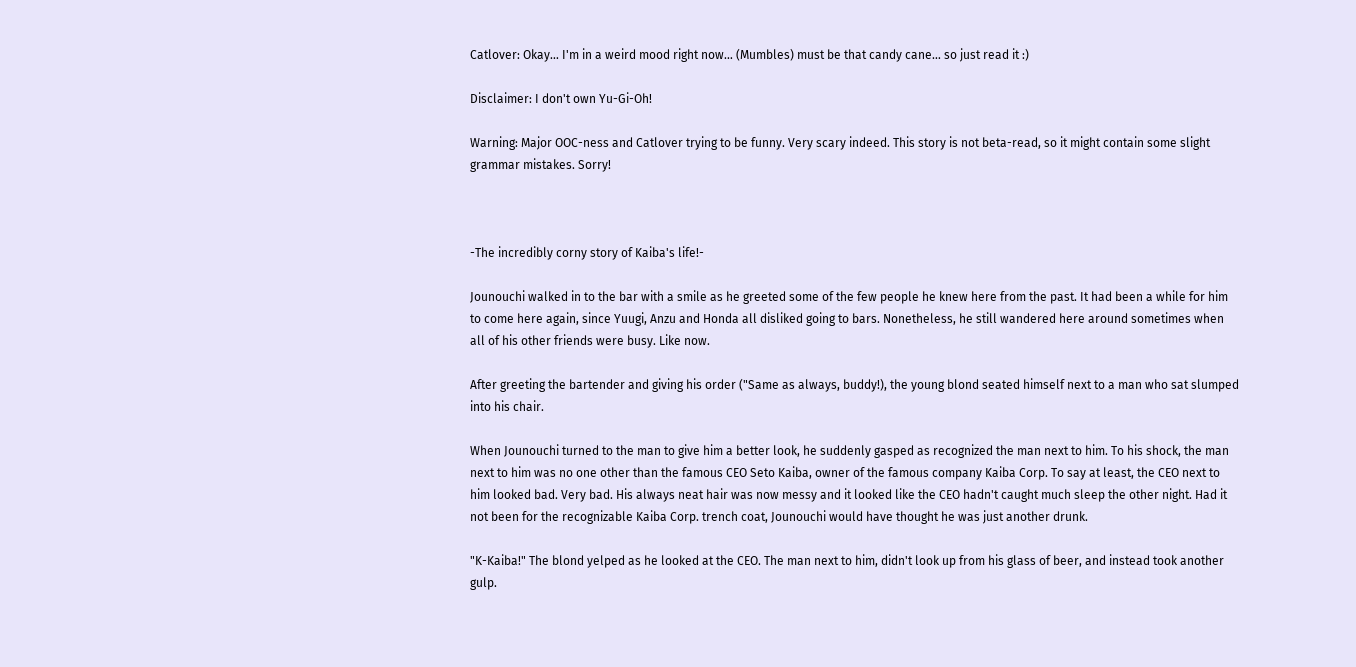Catlover: Okay… I'm in a weird mood right now… (Mumbles) must be that candy cane… so just read it :)

Disclaimer: I don't own Yu-Gi-Oh!

Warning: Major OOC-ness and Catlover trying to be funny. Very scary indeed. This story is not beta-read, so it might contain some slight grammar mistakes. Sorry!



-The incredibly corny story of Kaiba's life!-

Jounouchi walked in to the bar with a smile as he greeted some of the few people he knew here from the past. It had been a while for him to come here again, since Yuugi, Anzu and Honda all disliked going to bars. Nonetheless, he still wandered here around sometimes when all of his other friends were busy. Like now.

After greeting the bartender and giving his order ("Same as always, buddy!), the young blond seated himself next to a man who sat slumped into his chair.

When Jounouchi turned to the man to give him a better look, he suddenly gasped as recognized the man next to him. To his shock, the man next to him was no one other than the famous CEO Seto Kaiba, owner of the famous company Kaiba Corp. To say at least, the CEO next to him looked bad. Very bad. His always neat hair was now messy and it looked like the CEO hadn't caught much sleep the other night. Had it not been for the recognizable Kaiba Corp. trench coat, Jounouchi would have thought he was just another drunk.

"K-Kaiba!" The blond yelped as he looked at the CEO. The man next to him, didn't look up from his glass of beer, and instead took another gulp.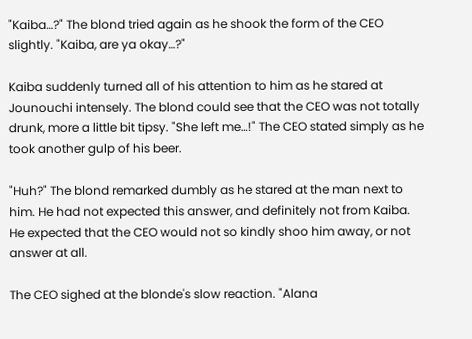"Kaiba…?" The blond tried again as he shook the form of the CEO slightly. "Kaiba, are ya okay…?"

Kaiba suddenly turned all of his attention to him as he stared at Jounouchi intensely. The blond could see that the CEO was not totally drunk, more a little bit tipsy. "She left me…!" The CEO stated simply as he took another gulp of his beer.

"Huh?" The blond remarked dumbly as he stared at the man next to him. He had not expected this answer, and definitely not from Kaiba. He expected that the CEO would not so kindly shoo him away, or not answer at all.

The CEO sighed at the blonde's slow reaction. "Alana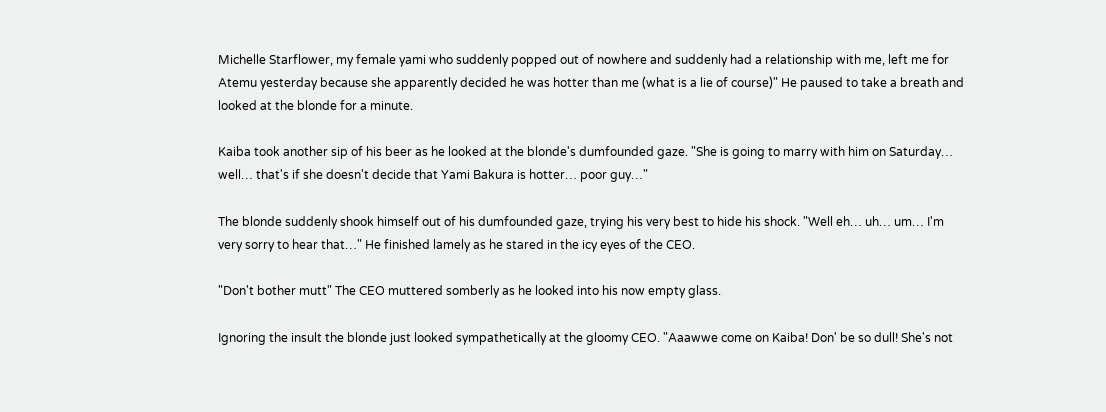Michelle Starflower, my female yami who suddenly popped out of nowhere and suddenly had a relationship with me, left me for Atemu yesterday because she apparently decided he was hotter than me (what is a lie of course)" He paused to take a breath and looked at the blonde for a minute.

Kaiba took another sip of his beer as he looked at the blonde's dumfounded gaze. "She is going to marry with him on Saturday… well… that's if she doesn't decide that Yami Bakura is hotter… poor guy…"

The blonde suddenly shook himself out of his dumfounded gaze, trying his very best to hide his shock. "Well eh… uh… um… I'm very sorry to hear that…" He finished lamely as he stared in the icy eyes of the CEO.

"Don't bother mutt" The CEO muttered somberly as he looked into his now empty glass.

Ignoring the insult the blonde just looked sympathetically at the gloomy CEO. "Aaawwe come on Kaiba! Don' be so dull! She's not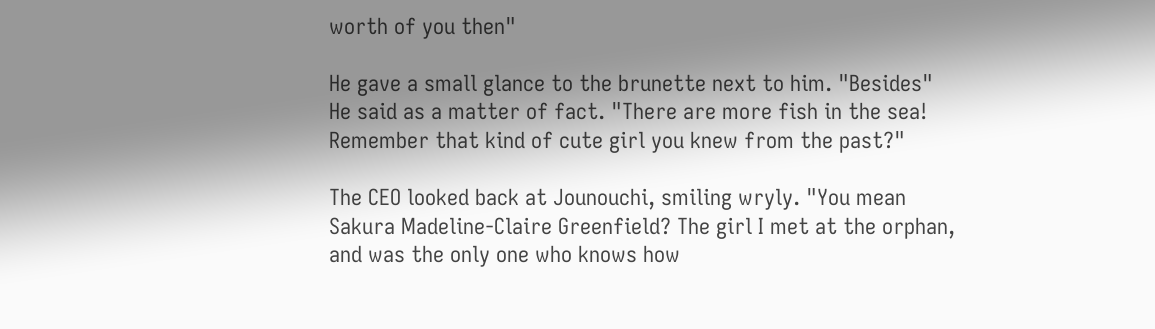worth of you then"

He gave a small glance to the brunette next to him. "Besides" He said as a matter of fact. "There are more fish in the sea! Remember that kind of cute girl you knew from the past?"

The CEO looked back at Jounouchi, smiling wryly. "You mean Sakura Madeline-Claire Greenfield? The girl I met at the orphan, and was the only one who knows how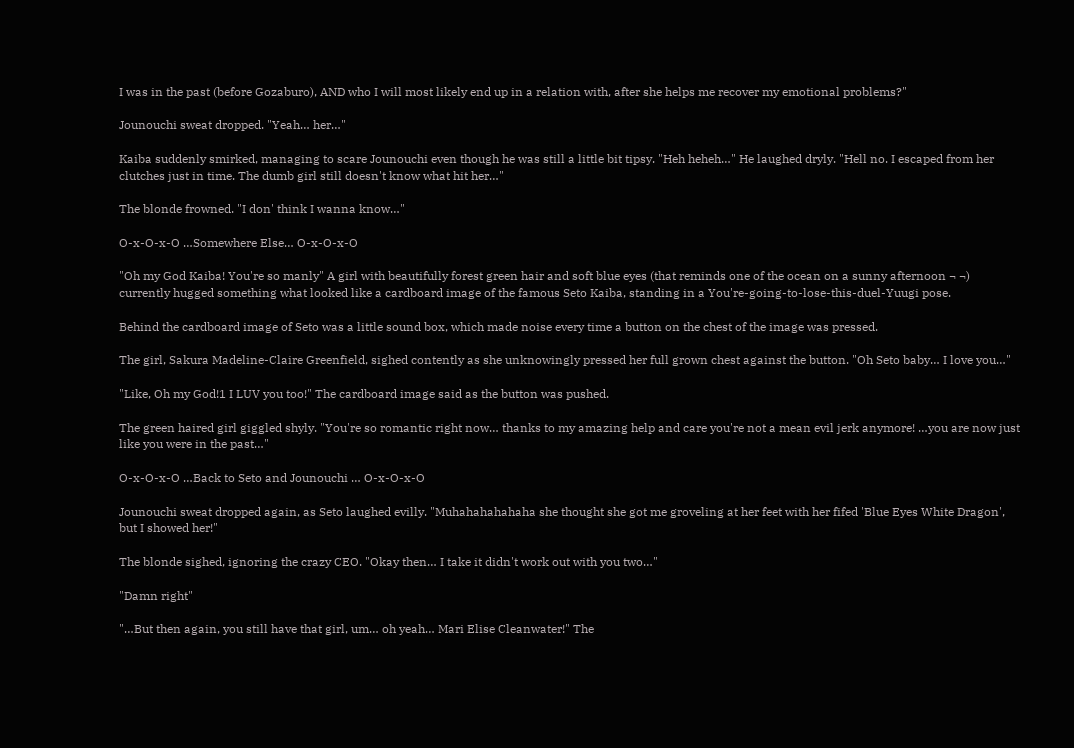I was in the past (before Gozaburo), AND who I will most likely end up in a relation with, after she helps me recover my emotional problems?"

Jounouchi sweat dropped. "Yeah… her…"

Kaiba suddenly smirked, managing to scare Jounouchi even though he was still a little bit tipsy. "Heh heheh…" He laughed dryly. "Hell no. I escaped from her clutches just in time. The dumb girl still doesn't know what hit her…"

The blonde frowned. "I don' think I wanna know…"

O-x-O-x-O …Somewhere Else… O-x-O-x-O

"Oh my God Kaiba! You're so manly" A girl with beautifully forest green hair and soft blue eyes (that reminds one of the ocean on a sunny afternoon ¬ ¬) currently hugged something what looked like a cardboard image of the famous Seto Kaiba, standing in a You're-going-to-lose-this-duel-Yuugi pose.

Behind the cardboard image of Seto was a little sound box, which made noise every time a button on the chest of the image was pressed.

The girl, Sakura Madeline-Claire Greenfield, sighed contently as she unknowingly pressed her full grown chest against the button. "Oh Seto baby… I love you…"

"Like, Oh my God!1 I LUV you too!" The cardboard image said as the button was pushed.

The green haired girl giggled shyly. "You're so romantic right now… thanks to my amazing help and care you're not a mean evil jerk anymore! …you are now just like you were in the past…"

O-x-O-x-O …Back to Seto and Jounouchi … O-x-O-x-O

Jounouchi sweat dropped again, as Seto laughed evilly. "Muhahahahahaha she thought she got me groveling at her feet with her fifed 'Blue Eyes White Dragon', but I showed her!"

The blonde sighed, ignoring the crazy CEO. "Okay then… I take it didn't work out with you two…"

"Damn right"

"…But then again, you still have that girl, um… oh yeah… Mari Elise Cleanwater!" The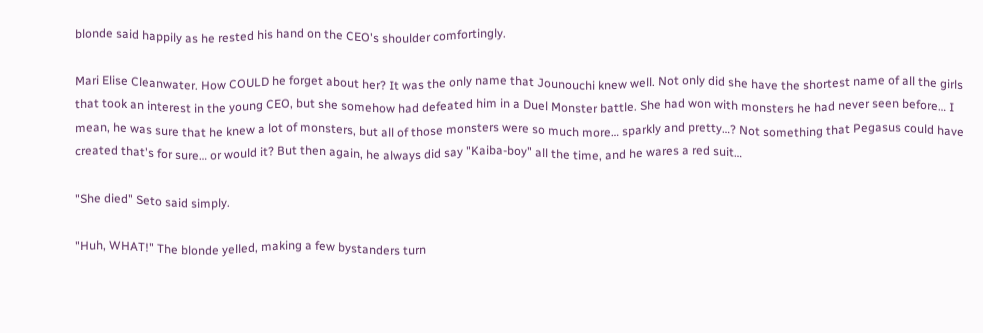blonde said happily as he rested his hand on the CEO's shoulder comfortingly.

Mari Elise Cleanwater. How COULD he forget about her? It was the only name that Jounouchi knew well. Not only did she have the shortest name of all the girls that took an interest in the young CEO, but she somehow had defeated him in a Duel Monster battle. She had won with monsters he had never seen before… I mean, he was sure that he knew a lot of monsters, but all of those monsters were so much more… sparkly and pretty…? Not something that Pegasus could have created that's for sure… or would it? But then again, he always did say "Kaiba-boy" all the time, and he wares a red suit…

"She died" Seto said simply.

"Huh, WHAT!" The blonde yelled, making a few bystanders turn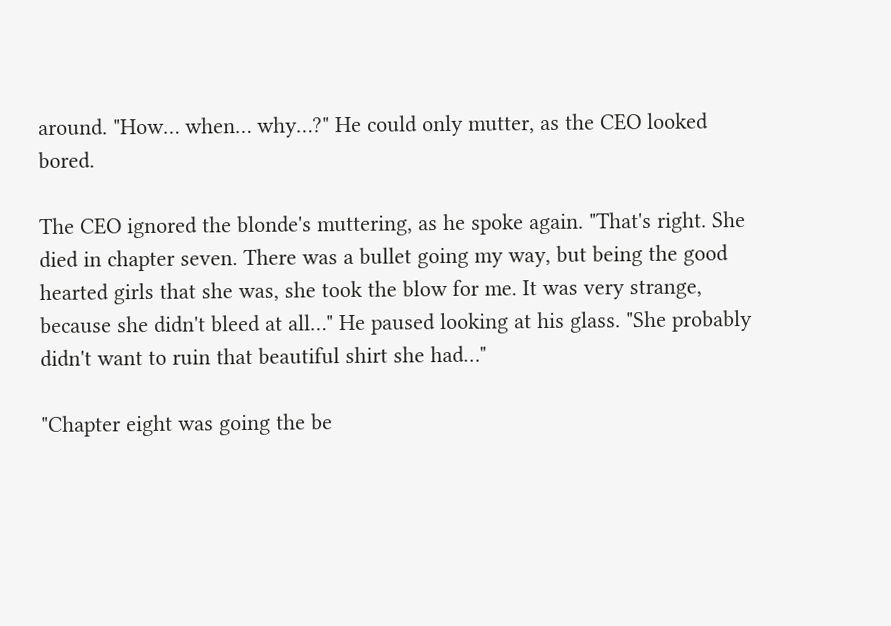around. "How… when… why…?" He could only mutter, as the CEO looked bored.

The CEO ignored the blonde's muttering, as he spoke again. "That's right. She died in chapter seven. There was a bullet going my way, but being the good hearted girls that she was, she took the blow for me. It was very strange, because she didn't bleed at all…" He paused looking at his glass. "She probably didn't want to ruin that beautiful shirt she had…"

"Chapter eight was going the be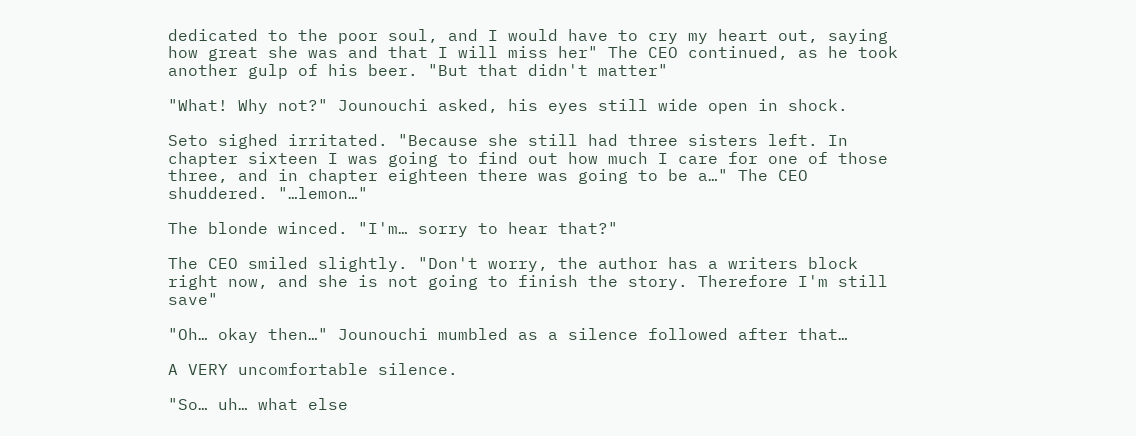dedicated to the poor soul, and I would have to cry my heart out, saying how great she was and that I will miss her" The CEO continued, as he took another gulp of his beer. "But that didn't matter"

"What! Why not?" Jounouchi asked, his eyes still wide open in shock.

Seto sighed irritated. "Because she still had three sisters left. In chapter sixteen I was going to find out how much I care for one of those three, and in chapter eighteen there was going to be a…" The CEO shuddered. "…lemon…"

The blonde winced. "I'm… sorry to hear that?"

The CEO smiled slightly. "Don't worry, the author has a writers block right now, and she is not going to finish the story. Therefore I'm still save"

"Oh… okay then…" Jounouchi mumbled as a silence followed after that…

A VERY uncomfortable silence.

"So… uh… what else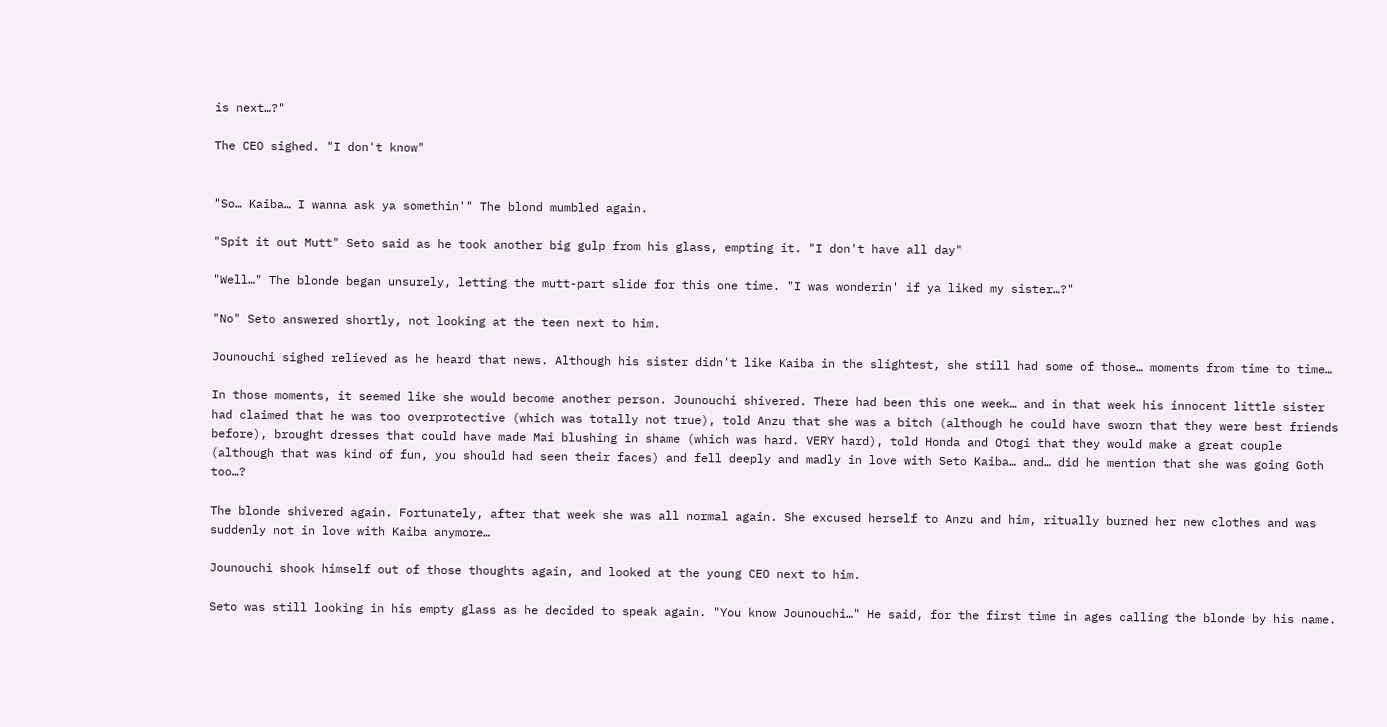is next…?"

The CEO sighed. "I don't know"


"So… Kaiba… I wanna ask ya somethin'" The blond mumbled again.

"Spit it out Mutt" Seto said as he took another big gulp from his glass, empting it. "I don't have all day"

"Well…" The blonde began unsurely, letting the mutt-part slide for this one time. "I was wonderin' if ya liked my sister…?"

"No" Seto answered shortly, not looking at the teen next to him.

Jounouchi sighed relieved as he heard that news. Although his sister didn't like Kaiba in the slightest, she still had some of those… moments from time to time…

In those moments, it seemed like she would become another person. Jounouchi shivered. There had been this one week… and in that week his innocent little sister had claimed that he was too overprotective (which was totally not true), told Anzu that she was a bitch (although he could have sworn that they were best friends before), brought dresses that could have made Mai blushing in shame (which was hard. VERY hard), told Honda and Otogi that they would make a great couple (although that was kind of fun, you should had seen their faces) and fell deeply and madly in love with Seto Kaiba… and… did he mention that she was going Goth too…?

The blonde shivered again. Fortunately, after that week she was all normal again. She excused herself to Anzu and him, ritually burned her new clothes and was suddenly not in love with Kaiba anymore…

Jounouchi shook himself out of those thoughts again, and looked at the young CEO next to him.

Seto was still looking in his empty glass as he decided to speak again. "You know Jounouchi…" He said, for the first time in ages calling the blonde by his name.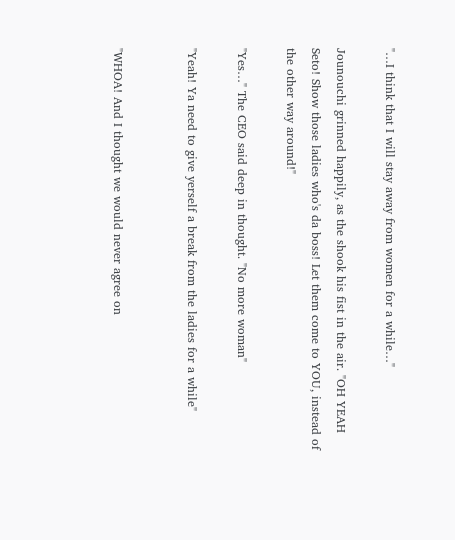"…I think that I will stay away from women for a while…"

Jounouchi grinned happily, as the shook his fist in the air. "OH YEAH Seto! Show those ladies who's da boss! Let them come to YOU, instead of the other way around!"

"Yes…" The CEO said deep in thought. "No more woman"

"Yeah! Ya need to give yerself a break from the ladies for a while"


"WHOA! And I thought we would never agree on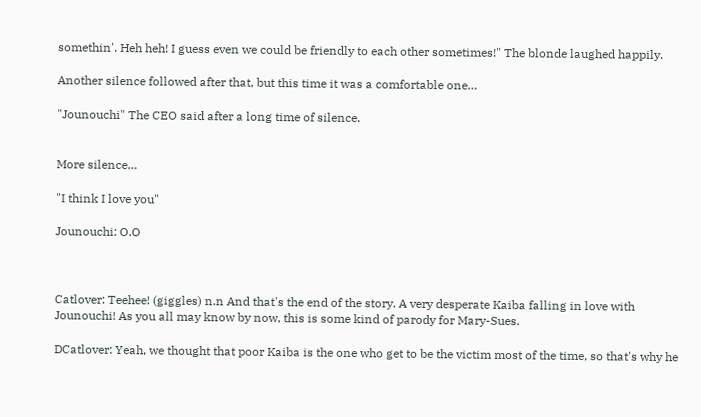somethin'. Heh heh! I guess even we could be friendly to each other sometimes!" The blonde laughed happily.

Another silence followed after that, but this time it was a comfortable one…

"Jounouchi" The CEO said after a long time of silence.


More silence…

"I think I love you"

Jounouchi: O.O



Catlover: Teehee! (giggles) n.n And that's the end of the story. A very desperate Kaiba falling in love with Jounouchi! As you all may know by now, this is some kind of parody for Mary-Sues.

DCatlover: Yeah, we thought that poor Kaiba is the one who get to be the victim most of the time, so that's why he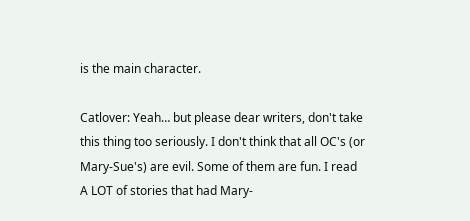is the main character.

Catlover: Yeah… but please dear writers, don't take this thing too seriously. I don't think that all OC's (or Mary-Sue's) are evil. Some of them are fun. I read A LOT of stories that had Mary-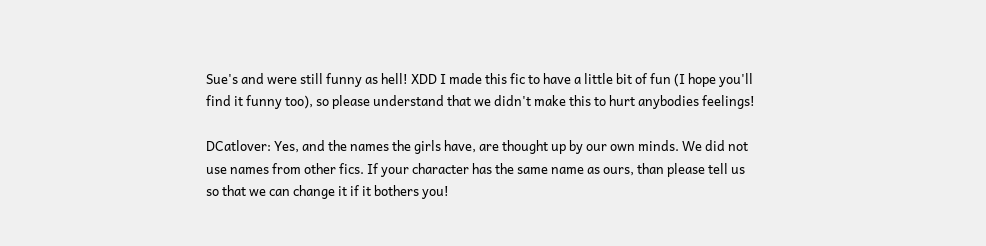Sue's and were still funny as hell! XDD I made this fic to have a little bit of fun (I hope you'll find it funny too), so please understand that we didn't make this to hurt anybodies feelings!

DCatlover: Yes, and the names the girls have, are thought up by our own minds. We did not use names from other fics. If your character has the same name as ours, than please tell us so that we can change it if it bothers you!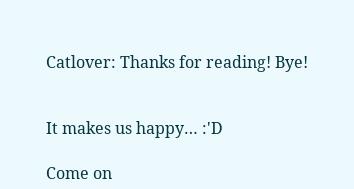Catlover: Thanks for reading! Bye!


It makes us happy… :'D

Come on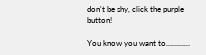don't be shy, click the purple button!

You know you want to…………